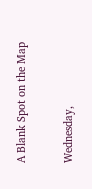A Blank Spot on the Map

Wednesday,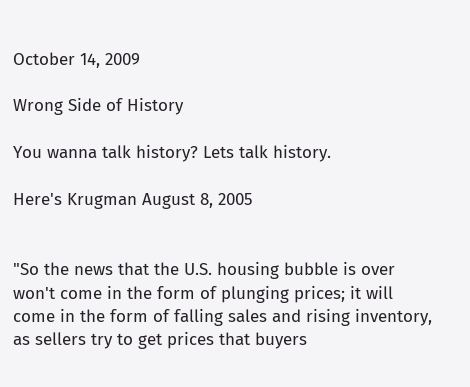October 14, 2009

Wrong Side of History

You wanna talk history? Lets talk history.

Here's Krugman August 8, 2005


"So the news that the U.S. housing bubble is over won't come in the form of plunging prices; it will come in the form of falling sales and rising inventory, as sellers try to get prices that buyers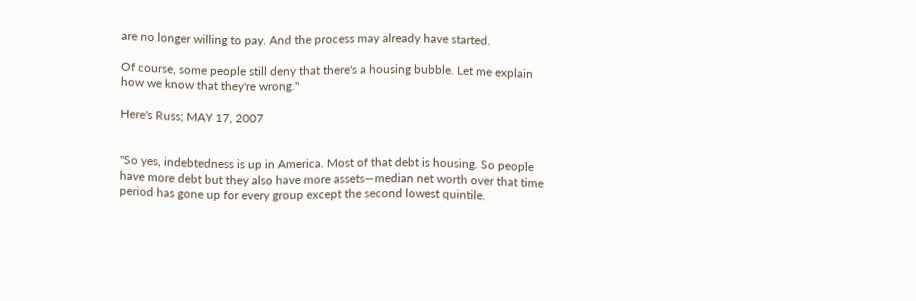are no longer willing to pay. And the process may already have started.

Of course, some people still deny that there's a housing bubble. Let me explain how we know that they're wrong."

Here's Russ; MAY 17, 2007


"So yes, indebtedness is up in America. Most of that debt is housing. So people have more debt but they also have more assets—median net worth over that time period has gone up for every group except the second lowest quintile.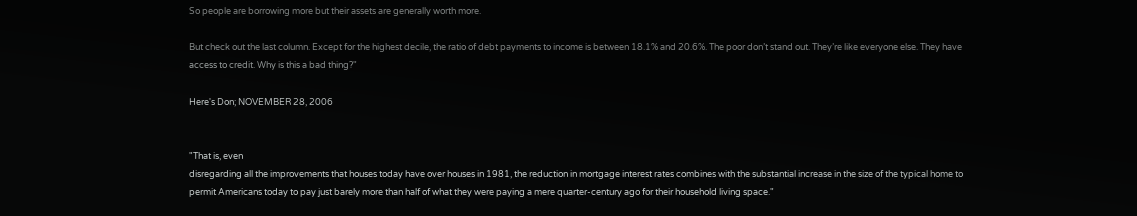So people are borrowing more but their assets are generally worth more.

But check out the last column. Except for the highest decile, the ratio of debt payments to income is between 18.1% and 20.6%. The poor don’t stand out. They’re like everyone else. They have access to credit. Why is this a bad thing?"

Here's Don; NOVEMBER 28, 2006


"That is, even
disregarding all the improvements that houses today have over houses in 1981, the reduction in mortgage interest rates combines with the substantial increase in the size of the typical home to permit Americans today to pay just barely more than half of what they were paying a mere quarter-century ago for their household living space."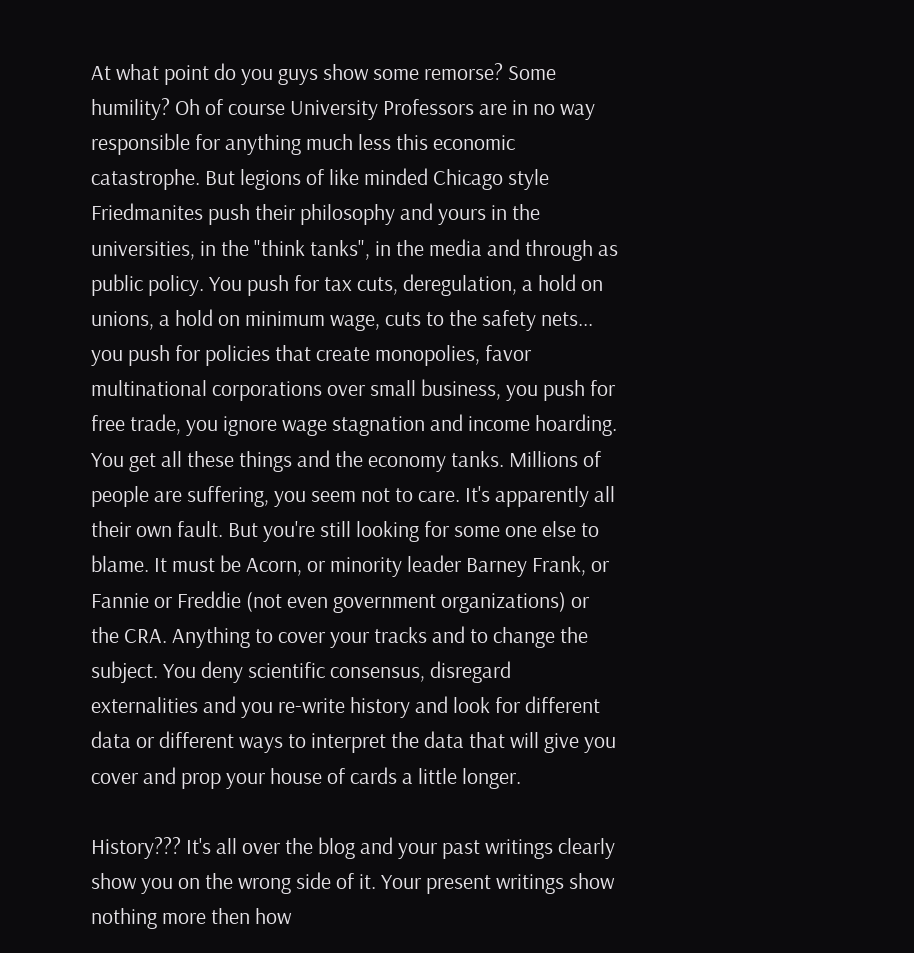At what point do you guys show some remorse? Some humility? Oh of course University Professors are in no way responsible for anything much less this economic catastrophe. But legions of like minded Chicago style Friedmanites push their philosophy and yours in the universities, in the "think tanks", in the media and through as public policy. You push for tax cuts, deregulation, a hold on unions, a hold on minimum wage, cuts to the safety nets... you push for policies that create monopolies, favor multinational corporations over small business, you push for free trade, you ignore wage stagnation and income hoarding. You get all these things and the economy tanks. Millions of people are suffering, you seem not to care. It's apparently all their own fault. But you're still looking for some one else to blame. It must be Acorn, or minority leader Barney Frank, or Fannie or Freddie (not even government organizations) or the CRA. Anything to cover your tracks and to change the subject. You deny scientific consensus, disregard externalities and you re-write history and look for different data or different ways to interpret the data that will give you cover and prop your house of cards a little longer.

History??? It's all over the blog and your past writings clearly show you on the wrong side of it. Your present writings show nothing more then how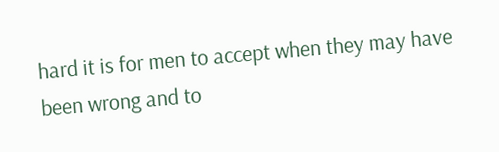hard it is for men to accept when they may have been wrong and to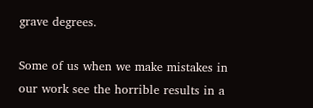grave degrees.

Some of us when we make mistakes in our work see the horrible results in a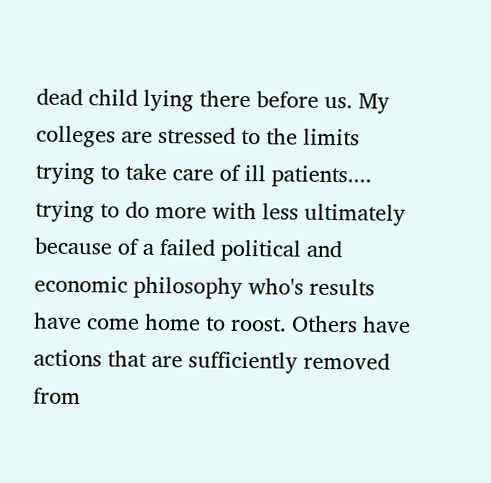dead child lying there before us. My colleges are stressed to the limits trying to take care of ill patients.... trying to do more with less ultimately because of a failed political and economic philosophy who's results have come home to roost. Others have actions that are sufficiently removed from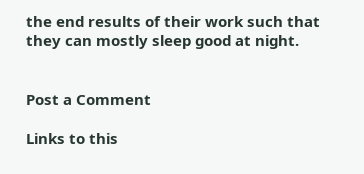the end results of their work such that they can mostly sleep good at night.


Post a Comment

Links to this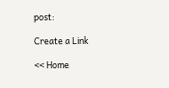post:

Create a Link

<< Home